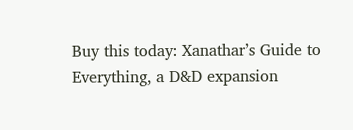Buy this today: Xanathar’s Guide to Everything, a D&D expansion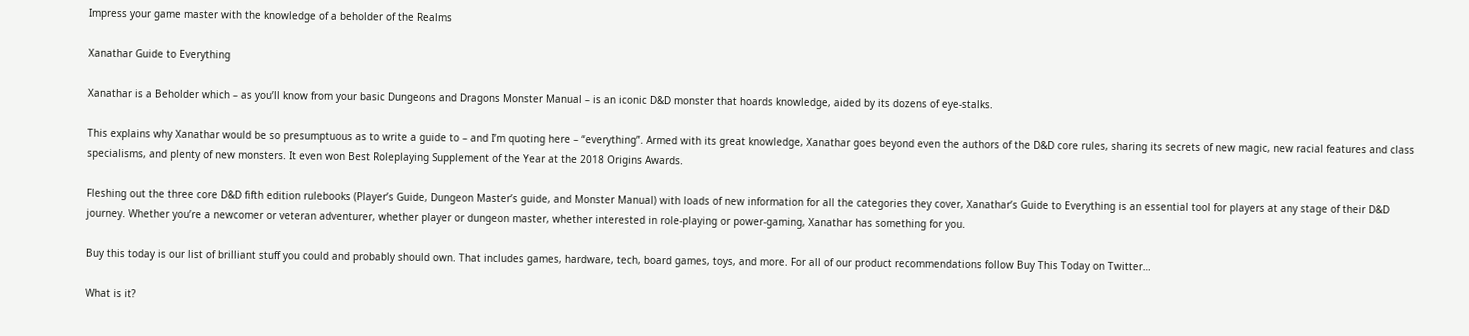Impress your game master with the knowledge of a beholder of the Realms

Xanathar Guide to Everything

Xanathar is a Beholder which – as you’ll know from your basic Dungeons and Dragons Monster Manual – is an iconic D&D monster that hoards knowledge, aided by its dozens of eye-stalks.

This explains why Xanathar would be so presumptuous as to write a guide to – and I’m quoting here – “everything”. Armed with its great knowledge, Xanathar goes beyond even the authors of the D&D core rules, sharing its secrets of new magic, new racial features and class specialisms, and plenty of new monsters. It even won Best Roleplaying Supplement of the Year at the 2018 Origins Awards.

Fleshing out the three core D&D fifth edition rulebooks (Player’s Guide, Dungeon Master’s guide, and Monster Manual) with loads of new information for all the categories they cover, Xanathar’s Guide to Everything is an essential tool for players at any stage of their D&D journey. Whether you’re a newcomer or veteran adventurer, whether player or dungeon master, whether interested in role-playing or power-gaming, Xanathar has something for you.

Buy this today is our list of brilliant stuff you could and probably should own. That includes games, hardware, tech, board games, toys, and more. For all of our product recommendations follow Buy This Today on Twitter…

What is it?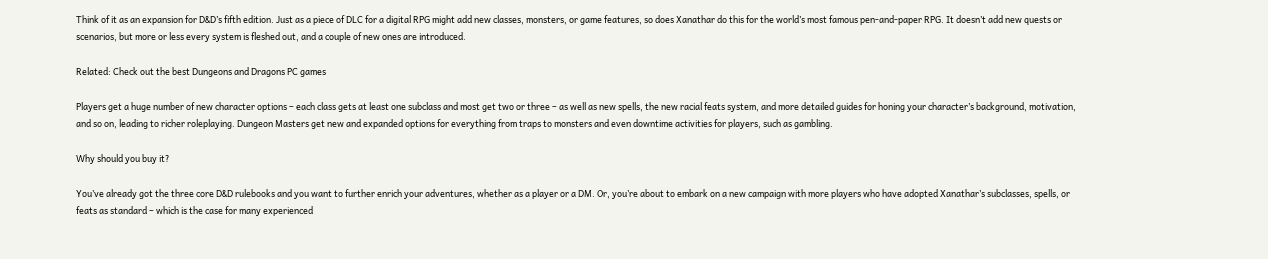Think of it as an expansion for D&D’s fifth edition. Just as a piece of DLC for a digital RPG might add new classes, monsters, or game features, so does Xanathar do this for the world’s most famous pen-and-paper RPG. It doesn’t add new quests or scenarios, but more or less every system is fleshed out, and a couple of new ones are introduced.

Related: Check out the best Dungeons and Dragons PC games

Players get a huge number of new character options – each class gets at least one subclass and most get two or three – as well as new spells, the new racial feats system, and more detailed guides for honing your character’s background, motivation, and so on, leading to richer roleplaying. Dungeon Masters get new and expanded options for everything from traps to monsters and even downtime activities for players, such as gambling.

Why should you buy it?

You’ve already got the three core D&D rulebooks and you want to further enrich your adventures, whether as a player or a DM. Or, you’re about to embark on a new campaign with more players who have adopted Xanathar’s subclasses, spells, or feats as standard – which is the case for many experienced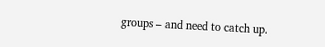groups – and need to catch up.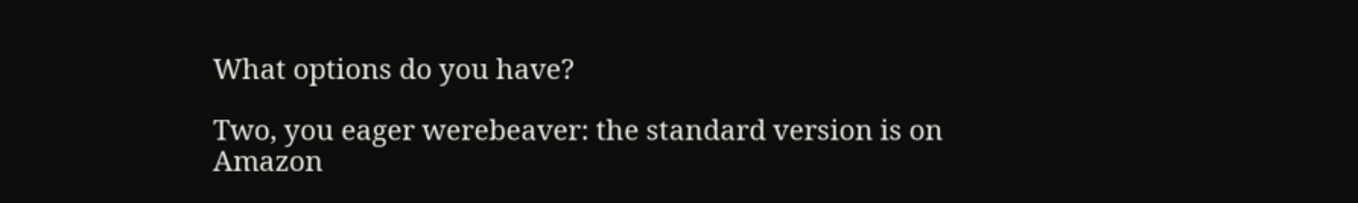What options do you have?

Two, you eager werebeaver: the standard version is on Amazon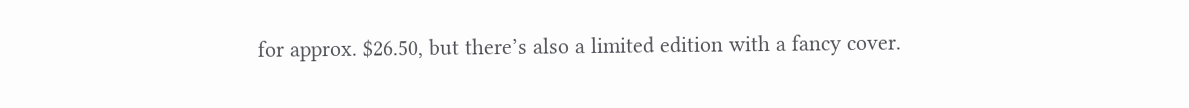for approx. $26.50, but there’s also a limited edition with a fancy cover.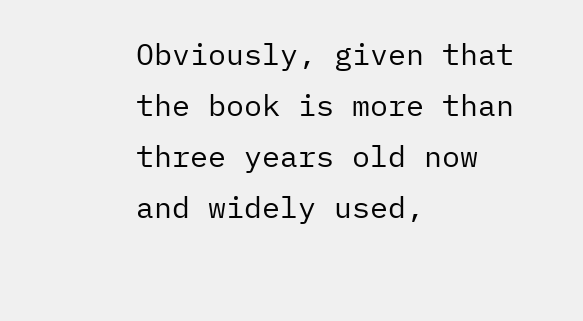Obviously, given that the book is more than three years old now and widely used,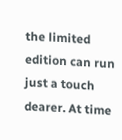the limited edition can run just a touch dearer. At time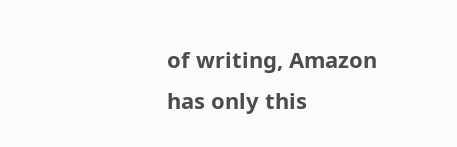of writing, Amazon has only this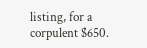listing, for a corpulent $650.